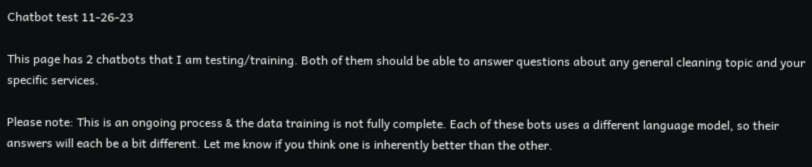Chatbot test 11-26-23

This page has 2 chatbots that I am testing/training. Both of them should be able to answer questions about any general cleaning topic and your specific services.

Please note: This is an ongoing process & the data training is not fully complete. Each of these bots uses a different language model, so their answers will each be a bit different. Let me know if you think one is inherently better than the other.